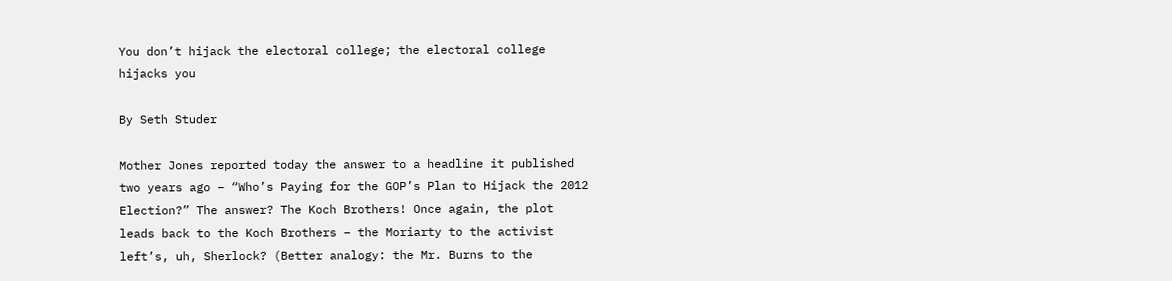You don’t hijack the electoral college; the electoral college hijacks you

By Seth Studer

Mother Jones reported today the answer to a headline it published two years ago – “Who’s Paying for the GOP’s Plan to Hijack the 2012 Election?” The answer? The Koch Brothers! Once again, the plot leads back to the Koch Brothers – the Moriarty to the activist left’s, uh, Sherlock? (Better analogy: the Mr. Burns to the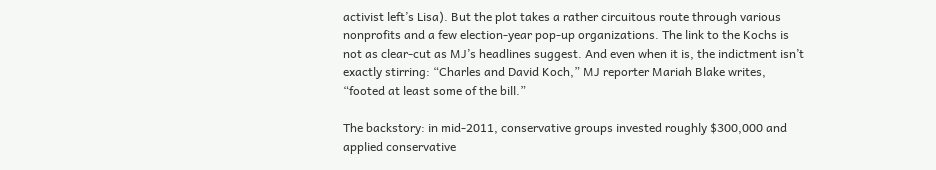activist left’s Lisa). But the plot takes a rather circuitous route through various nonprofits and a few election-year pop-up organizations. The link to the Kochs is not as clear-cut as MJ’s headlines suggest. And even when it is, the indictment isn’t exactly stirring: “Charles and David Koch,” MJ reporter Mariah Blake writes, “footed at least some of the bill.”

The backstory: in mid-2011, conservative groups invested roughly $300,000 and applied conservative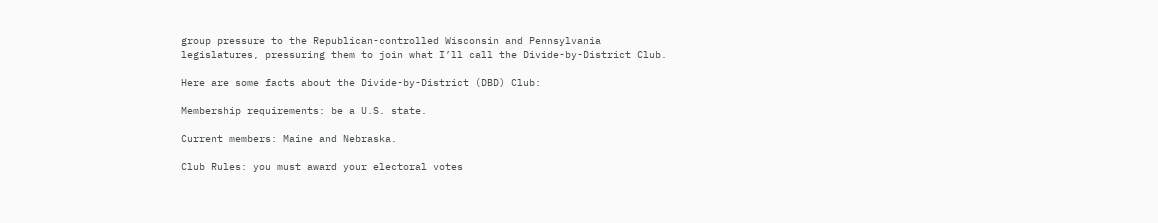group pressure to the Republican-controlled Wisconsin and Pennsylvania legislatures, pressuring them to join what I’ll call the Divide-by-District Club.

Here are some facts about the Divide-by-District (DBD) Club:

Membership requirements: be a U.S. state.

Current members: Maine and Nebraska.

Club Rules: you must award your electoral votes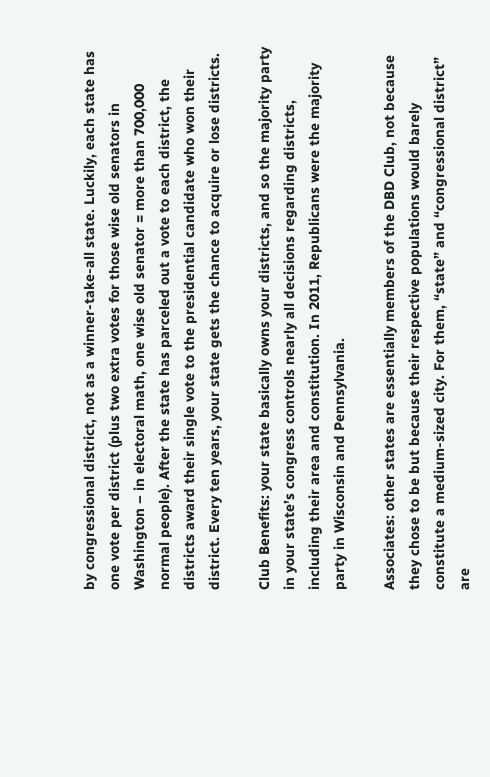by congressional district, not as a winner-take-all state. Luckily, each state has one vote per district (plus two extra votes for those wise old senators in Washington – in electoral math, one wise old senator = more than 700,000 normal people). After the state has parceled out a vote to each district, the districts award their single vote to the presidential candidate who won their district. Every ten years, your state gets the chance to acquire or lose districts.

Club Benefits: your state basically owns your districts, and so the majority party in your state’s congress controls nearly all decisions regarding districts, including their area and constitution. In 2011, Republicans were the majority party in Wisconsin and Pennsylvania.

Associates: other states are essentially members of the DBD Club, not because they chose to be but because their respective populations would barely constitute a medium-sized city. For them, “state” and “congressional district” are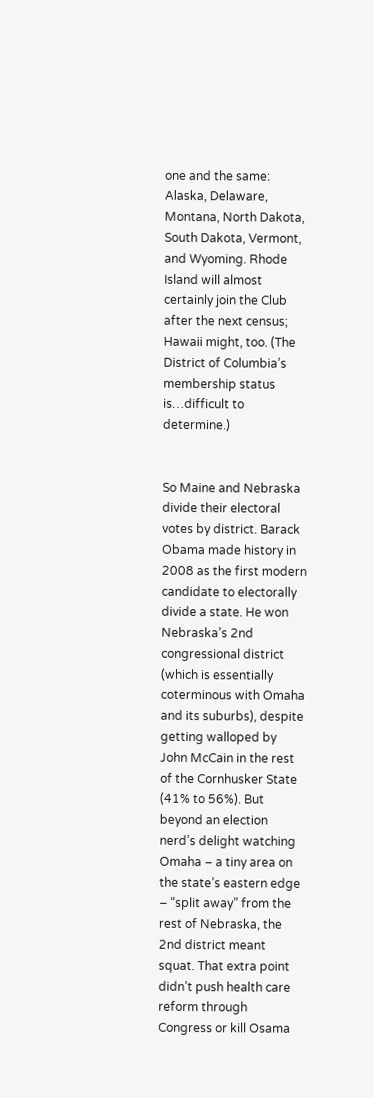one and the same: Alaska, Delaware, Montana, North Dakota, South Dakota, Vermont, and Wyoming. Rhode Island will almost certainly join the Club after the next census; Hawaii might, too. (The District of Columbia’s membership status is…difficult to determine.)


So Maine and Nebraska divide their electoral votes by district. Barack Obama made history in 2008 as the first modern candidate to electorally divide a state. He won Nebraska’s 2nd congressional district (which is essentially coterminous with Omaha and its suburbs), despite getting walloped by John McCain in the rest of the Cornhusker State (41% to 56%). But beyond an election nerd’s delight watching Omaha – a tiny area on the state’s eastern edge – “split away” from the rest of Nebraska, the 2nd district meant squat. That extra point didn’t push health care reform through Congress or kill Osama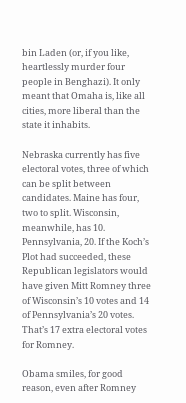bin Laden (or, if you like, heartlessly murder four people in Benghazi). It only meant that Omaha is, like all cities, more liberal than the state it inhabits.

Nebraska currently has five electoral votes, three of which can be split between candidates. Maine has four, two to split. Wisconsin, meanwhile, has 10. Pennsylvania, 20. If the Koch’s Plot had succeeded, these Republican legislators would have given Mitt Romney three of Wisconsin’s 10 votes and 14 of Pennsylvania’s 20 votes. That’s 17 extra electoral votes for Romney.

Obama smiles, for good reason, even after Romney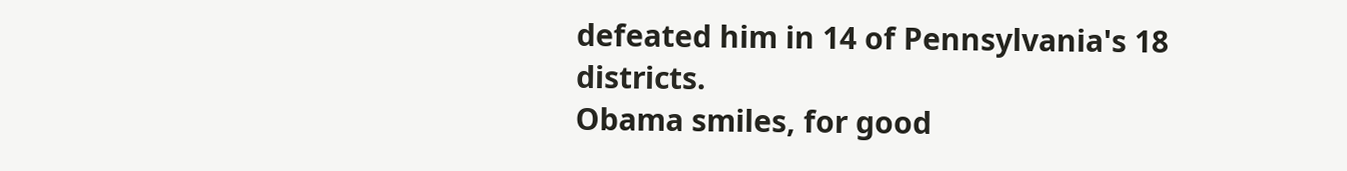defeated him in 14 of Pennsylvania's 18 districts.
Obama smiles, for good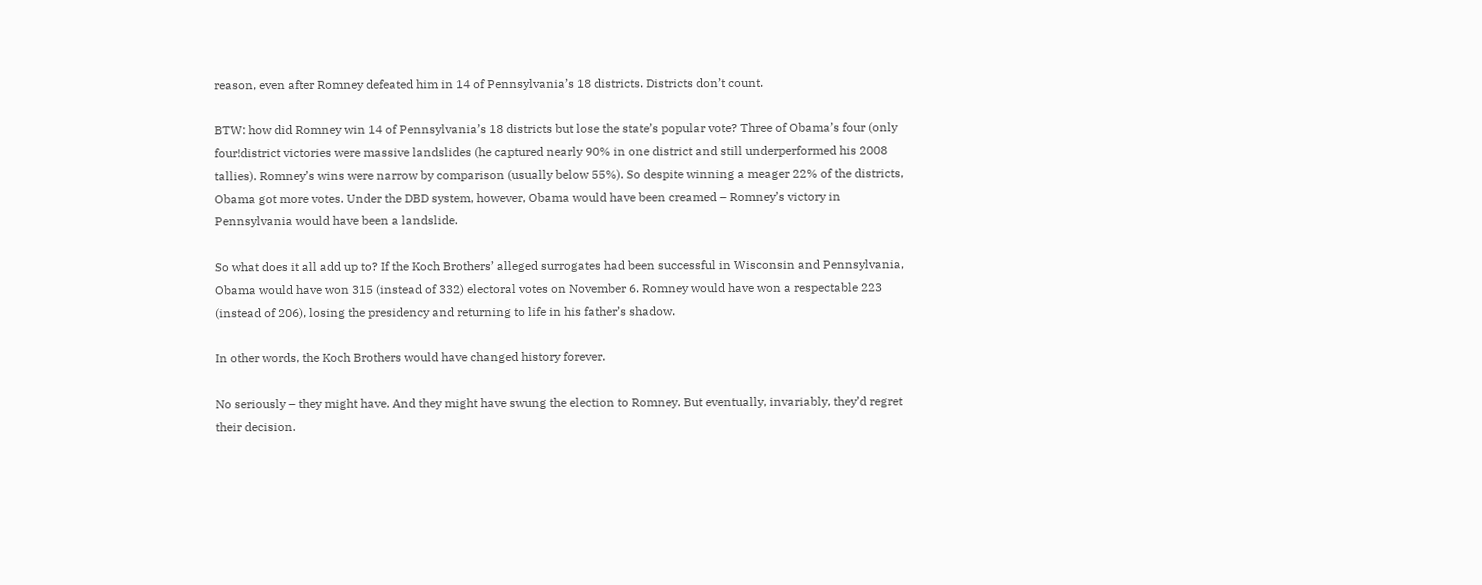reason, even after Romney defeated him in 14 of Pennsylvania’s 18 districts. Districts don’t count.

BTW: how did Romney win 14 of Pennsylvania’s 18 districts but lose the state’s popular vote? Three of Obama’s four (only four!district victories were massive landslides (he captured nearly 90% in one district and still underperformed his 2008 tallies). Romney’s wins were narrow by comparison (usually below 55%). So despite winning a meager 22% of the districts, Obama got more votes. Under the DBD system, however, Obama would have been creamed – Romney’s victory in Pennsylvania would have been a landslide.

So what does it all add up to? If the Koch Brothers’ alleged surrogates had been successful in Wisconsin and Pennsylvania, Obama would have won 315 (instead of 332) electoral votes on November 6. Romney would have won a respectable 223 (instead of 206), losing the presidency and returning to life in his father’s shadow.

In other words, the Koch Brothers would have changed history forever.

No seriously – they might have. And they might have swung the election to Romney. But eventually, invariably, they’d regret their decision.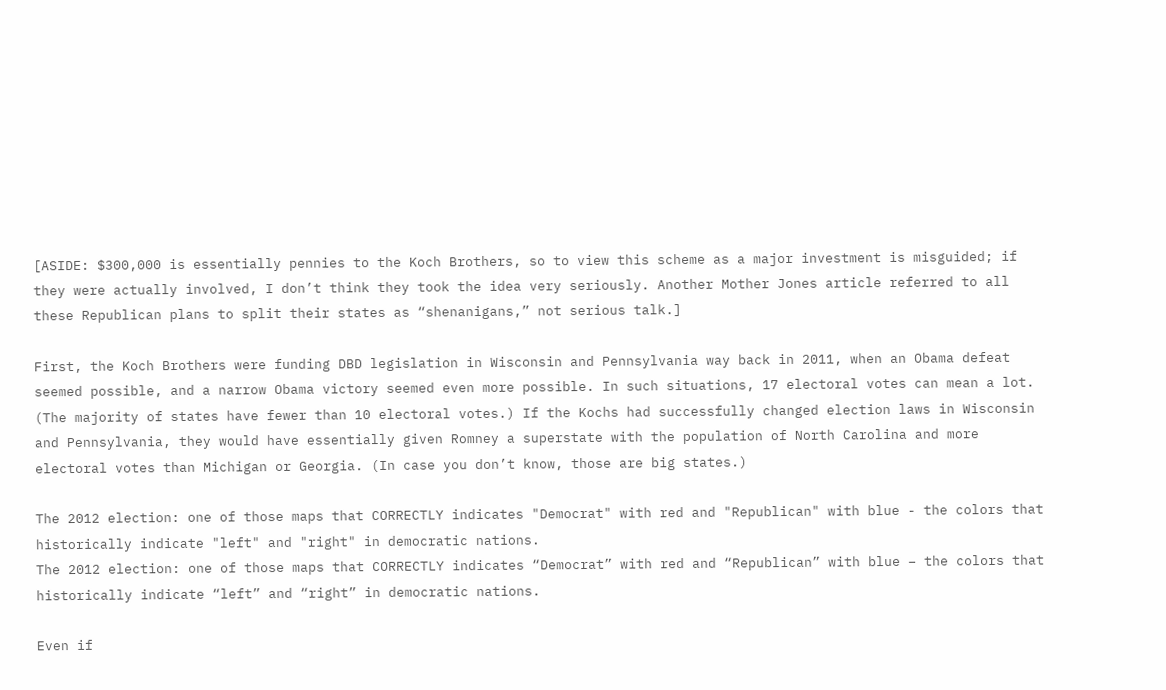[ASIDE: $300,000 is essentially pennies to the Koch Brothers, so to view this scheme as a major investment is misguided; if they were actually involved, I don’t think they took the idea very seriously. Another Mother Jones article referred to all these Republican plans to split their states as “shenanigans,” not serious talk.]

First, the Koch Brothers were funding DBD legislation in Wisconsin and Pennsylvania way back in 2011, when an Obama defeat seemed possible, and a narrow Obama victory seemed even more possible. In such situations, 17 electoral votes can mean a lot. (The majority of states have fewer than 10 electoral votes.) If the Kochs had successfully changed election laws in Wisconsin and Pennsylvania, they would have essentially given Romney a superstate with the population of North Carolina and more electoral votes than Michigan or Georgia. (In case you don’t know, those are big states.)

The 2012 election: one of those maps that CORRECTLY indicates "Democrat" with red and "Republican" with blue - the colors that historically indicate "left" and "right" in democratic nations.
The 2012 election: one of those maps that CORRECTLY indicates “Democrat” with red and “Republican” with blue – the colors that historically indicate “left” and “right” in democratic nations.

Even if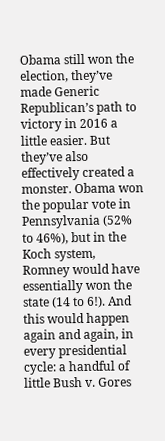Obama still won the election, they’ve made Generic Republican’s path to victory in 2016 a little easier. But they’ve also effectively created a monster. Obama won the popular vote in Pennsylvania (52% to 46%), but in the Koch system, Romney would have essentially won the state (14 to 6!). And this would happen again and again, in every presidential cycle: a handful of little Bush v. Gores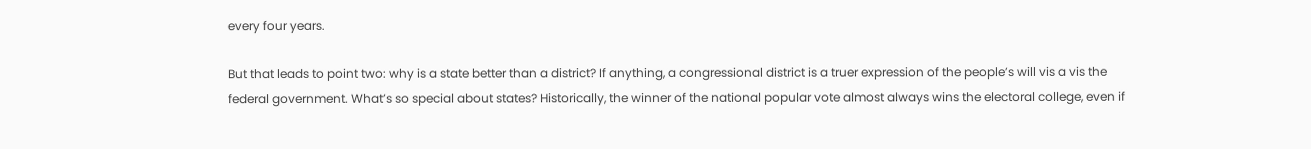every four years.

But that leads to point two: why is a state better than a district? If anything, a congressional district is a truer expression of the people’s will vis a vis the federal government. What’s so special about states? Historically, the winner of the national popular vote almost always wins the electoral college, even if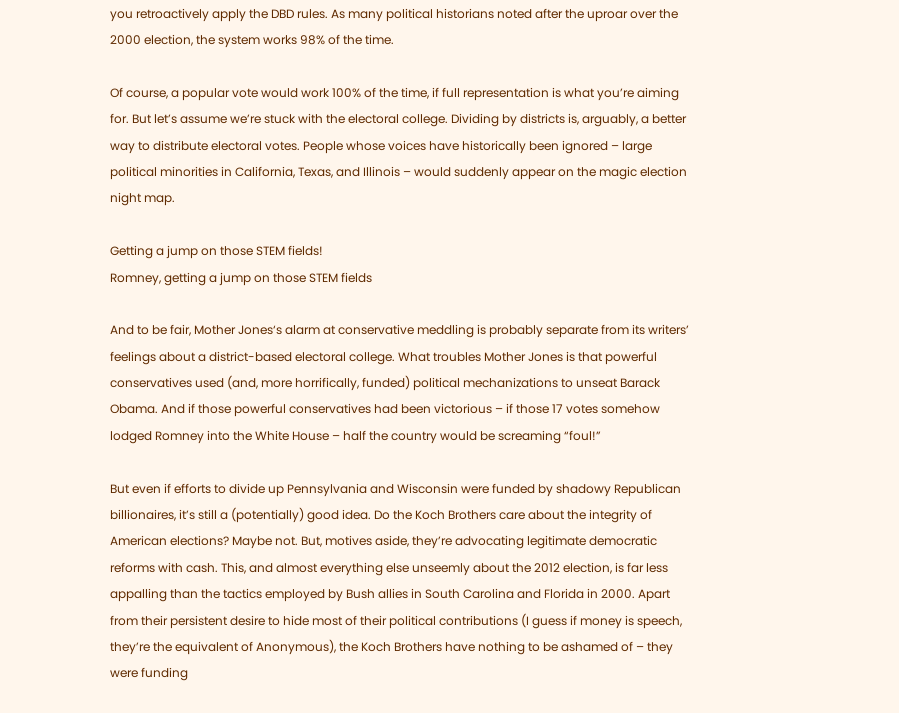you retroactively apply the DBD rules. As many political historians noted after the uproar over the 2000 election, the system works 98% of the time.

Of course, a popular vote would work 100% of the time, if full representation is what you’re aiming for. But let’s assume we’re stuck with the electoral college. Dividing by districts is, arguably, a better way to distribute electoral votes. People whose voices have historically been ignored – large political minorities in California, Texas, and Illinois – would suddenly appear on the magic election night map.

Getting a jump on those STEM fields!
Romney, getting a jump on those STEM fields

And to be fair, Mother Jones‘s alarm at conservative meddling is probably separate from its writers’ feelings about a district-based electoral college. What troubles Mother Jones is that powerful conservatives used (and, more horrifically, funded) political mechanizations to unseat Barack Obama. And if those powerful conservatives had been victorious – if those 17 votes somehow lodged Romney into the White House – half the country would be screaming “foul!”

But even if efforts to divide up Pennsylvania and Wisconsin were funded by shadowy Republican billionaires, it’s still a (potentially) good idea. Do the Koch Brothers care about the integrity of American elections? Maybe not. But, motives aside, they’re advocating legitimate democratic reforms with cash. This, and almost everything else unseemly about the 2012 election, is far less appalling than the tactics employed by Bush allies in South Carolina and Florida in 2000. Apart from their persistent desire to hide most of their political contributions (I guess if money is speech, they’re the equivalent of Anonymous), the Koch Brothers have nothing to be ashamed of – they were funding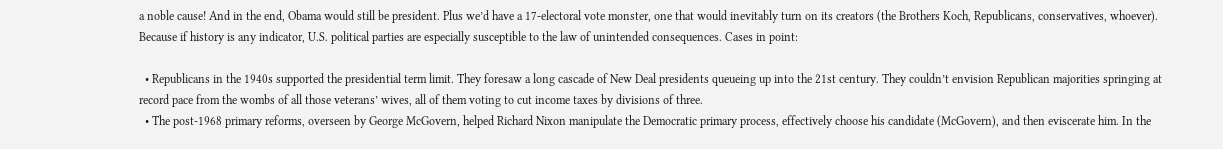a noble cause! And in the end, Obama would still be president. Plus we’d have a 17-electoral vote monster, one that would inevitably turn on its creators (the Brothers Koch, Republicans, conservatives, whoever). Because if history is any indicator, U.S. political parties are especially susceptible to the law of unintended consequences. Cases in point:

  • Republicans in the 1940s supported the presidential term limit. They foresaw a long cascade of New Deal presidents queueing up into the 21st century. They couldn’t envision Republican majorities springing at record pace from the wombs of all those veterans’ wives, all of them voting to cut income taxes by divisions of three.
  • The post-1968 primary reforms, overseen by George McGovern, helped Richard Nixon manipulate the Democratic primary process, effectively choose his candidate (McGovern), and then eviscerate him. In the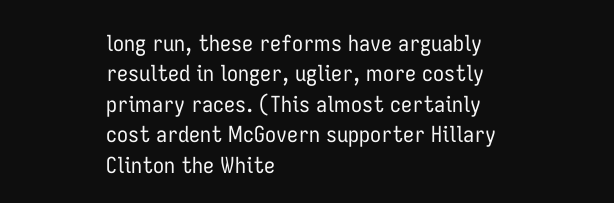long run, these reforms have arguably resulted in longer, uglier, more costly primary races. (This almost certainly cost ardent McGovern supporter Hillary Clinton the White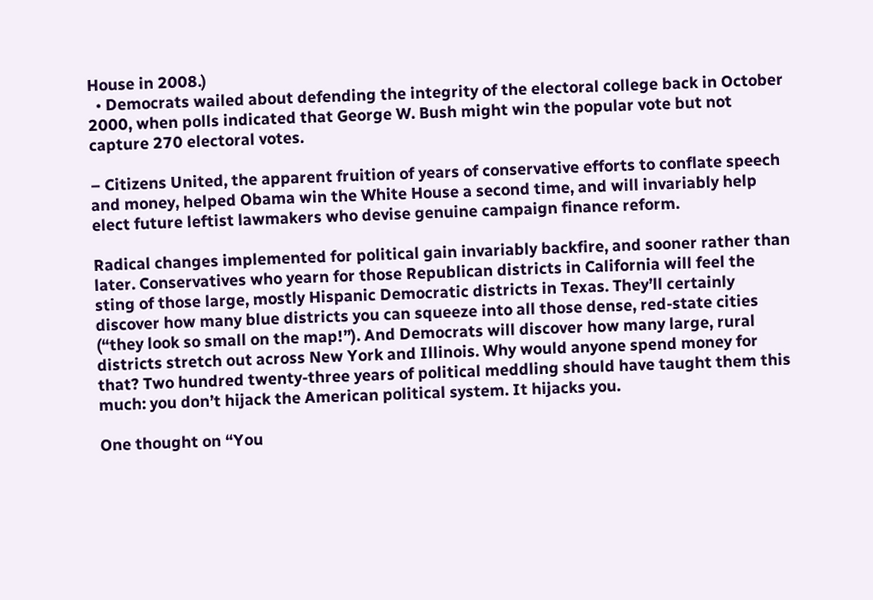House in 2008.)
  • Democrats wailed about defending the integrity of the electoral college back in October 2000, when polls indicated that George W. Bush might win the popular vote but not capture 270 electoral votes.

– Citizens United, the apparent fruition of years of conservative efforts to conflate speech and money, helped Obama win the White House a second time, and will invariably help elect future leftist lawmakers who devise genuine campaign finance reform.

Radical changes implemented for political gain invariably backfire, and sooner rather than later. Conservatives who yearn for those Republican districts in California will feel the sting of those large, mostly Hispanic Democratic districts in Texas. They’ll certainly discover how many blue districts you can squeeze into all those dense, red-state cities (“they look so small on the map!”). And Democrats will discover how many large, rural districts stretch out across New York and Illinois. Why would anyone spend money for that? Two hundred twenty-three years of political meddling should have taught them this much: you don’t hijack the American political system. It hijacks you.

One thought on “You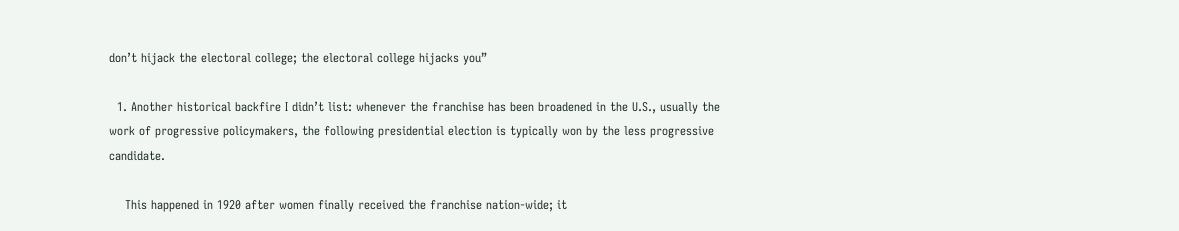don’t hijack the electoral college; the electoral college hijacks you”

  1. Another historical backfire I didn’t list: whenever the franchise has been broadened in the U.S., usually the work of progressive policymakers, the following presidential election is typically won by the less progressive candidate.

    This happened in 1920 after women finally received the franchise nation-wide; it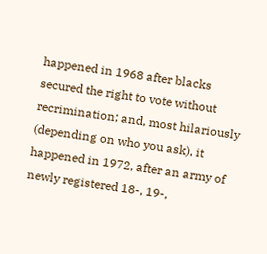happened in 1968 after blacks secured the right to vote without recrimination; and, most hilariously (depending on who you ask), it happened in 1972, after an army of newly registered 18-, 19-,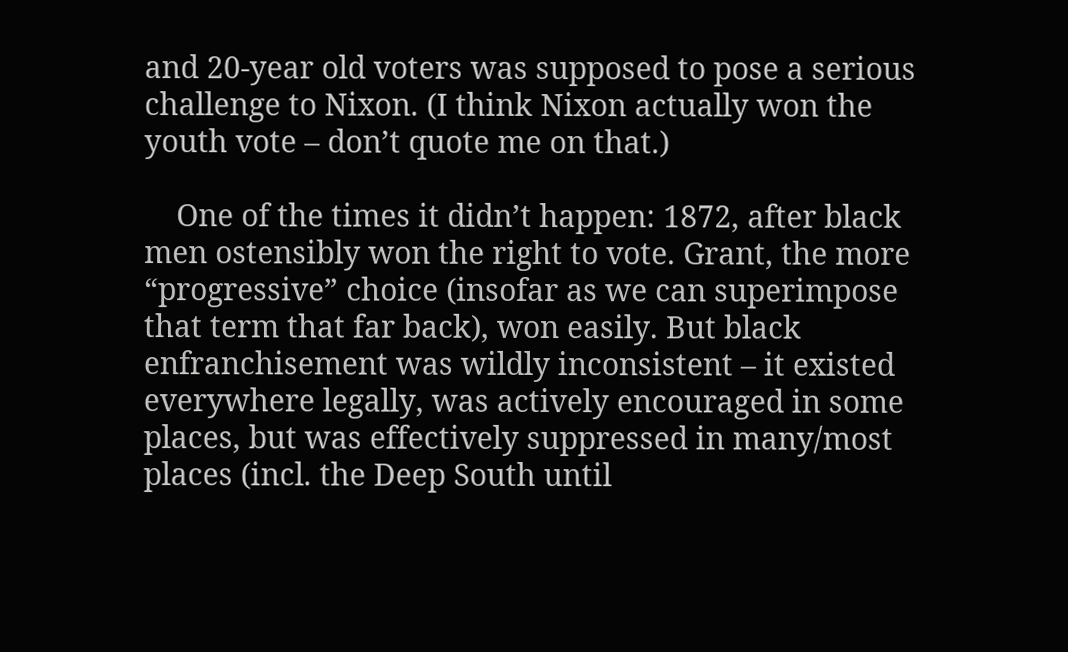and 20-year old voters was supposed to pose a serious challenge to Nixon. (I think Nixon actually won the youth vote – don’t quote me on that.)

    One of the times it didn’t happen: 1872, after black men ostensibly won the right to vote. Grant, the more “progressive” choice (insofar as we can superimpose that term that far back), won easily. But black enfranchisement was wildly inconsistent – it existed everywhere legally, was actively encouraged in some places, but was effectively suppressed in many/most places (incl. the Deep South until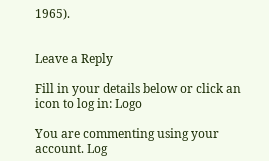1965).


Leave a Reply

Fill in your details below or click an icon to log in: Logo

You are commenting using your account. Log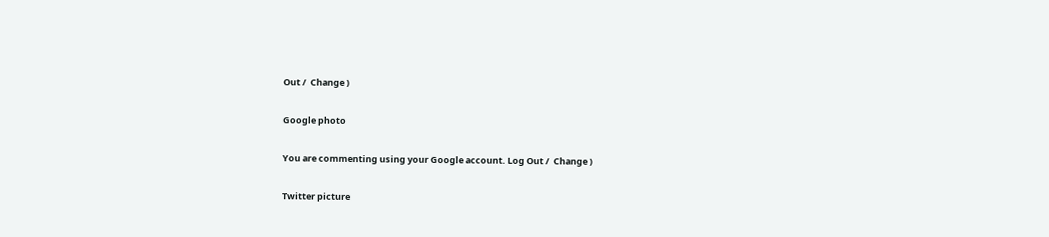Out /  Change )

Google photo

You are commenting using your Google account. Log Out /  Change )

Twitter picture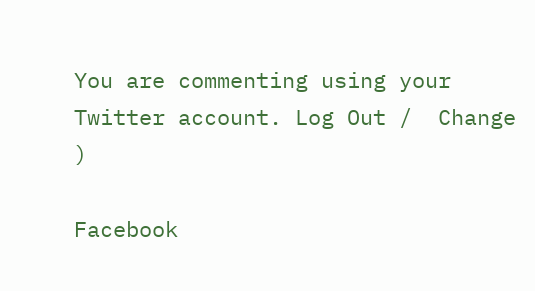You are commenting using your Twitter account. Log Out /  Change )

Facebook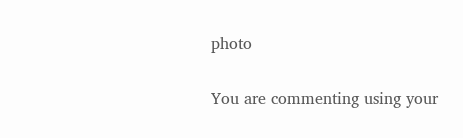photo

You are commenting using your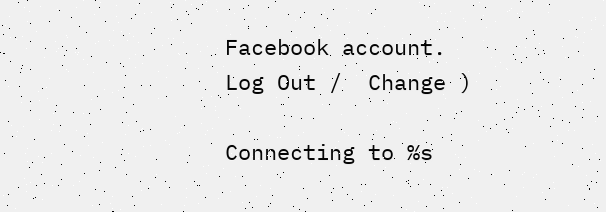Facebook account. Log Out /  Change )

Connecting to %s